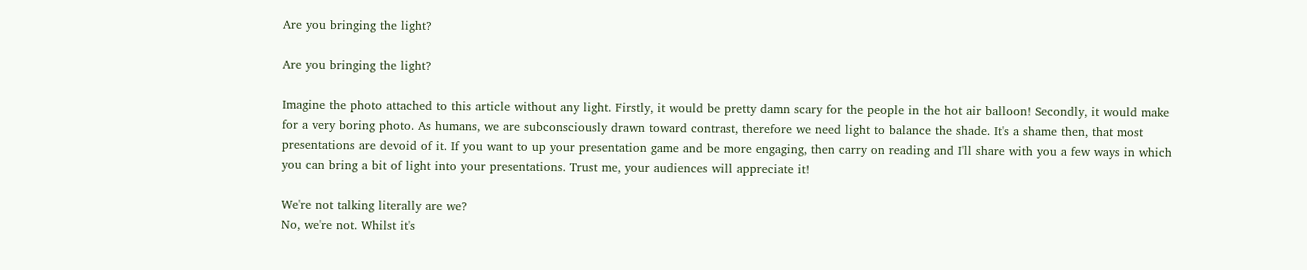Are you bringing the light?

Are you bringing the light?

Imagine the photo attached to this article without any light. Firstly, it would be pretty damn scary for the people in the hot air balloon! Secondly, it would make for a very boring photo. As humans, we are subconsciously drawn toward contrast, therefore we need light to balance the shade. It's a shame then, that most presentations are devoid of it. If you want to up your presentation game and be more engaging, then carry on reading and I'll share with you a few ways in which you can bring a bit of light into your presentations. Trust me, your audiences will appreciate it!

We're not talking literally are we?
No, we're not. Whilst it's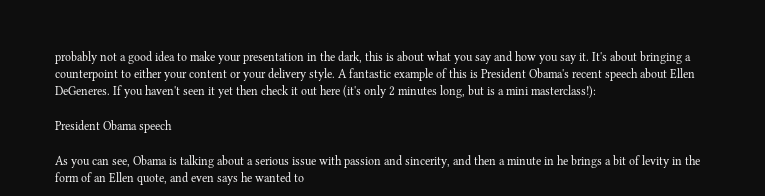probably not a good idea to make your presentation in the dark, this is about what you say and how you say it. It's about bringing a counterpoint to either your content or your delivery style. A fantastic example of this is President Obama's recent speech about Ellen DeGeneres. If you haven't seen it yet then check it out here (it's only 2 minutes long, but is a mini masterclass!):

President Obama speech

As you can see, Obama is talking about a serious issue with passion and sincerity, and then a minute in he brings a bit of levity in the form of an Ellen quote, and even says he wanted to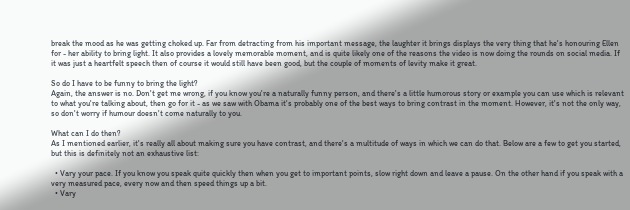break the mood as he was getting choked up. Far from detracting from his important message, the laughter it brings displays the very thing that he's honouring Ellen for - her ability to bring light. It also provides a lovely memorable moment, and is quite likely one of the reasons the video is now doing the rounds on social media. If it was just a heartfelt speech then of course it would still have been good, but the couple of moments of levity make it great.

So do I have to be funny to bring the light?
Again, the answer is no. Don't get me wrong, if you know you're a naturally funny person, and there's a little humorous story or example you can use which is relevant to what you're talking about, then go for it - as we saw with Obama it's probably one of the best ways to bring contrast in the moment. However, it's not the only way, so don't worry if humour doesn't come naturally to you.

What can I do then?
As I mentioned earlier, it's really all about making sure you have contrast, and there's a multitude of ways in which we can do that. Below are a few to get you started, but this is definitely not an exhaustive list:

  • Vary your pace. If you know you speak quite quickly then when you get to important points, slow right down and leave a pause. On the other hand if you speak with a very measured pace, every now and then speed things up a bit.
  • Vary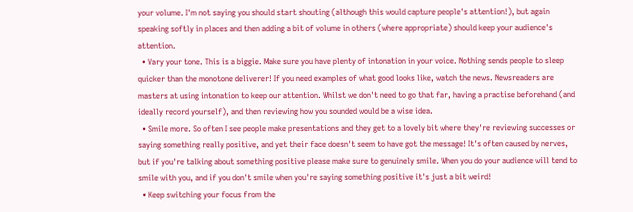your volume. I'm not saying you should start shouting (although this would capture people's attention!), but again speaking softly in places and then adding a bit of volume in others (where appropriate) should keep your audience's attention.
  • Vary your tone. This is a biggie. Make sure you have plenty of intonation in your voice. Nothing sends people to sleep quicker than the monotone deliverer! If you need examples of what good looks like, watch the news. Newsreaders are masters at using intonation to keep our attention. Whilst we don't need to go that far, having a practise beforehand (and ideally record yourself), and then reviewing how you sounded would be a wise idea.
  • Smile more. So often I see people make presentations and they get to a lovely bit where they're reviewing successes or saying something really positive, and yet their face doesn't seem to have got the message! It's often caused by nerves, but if you're talking about something positive please make sure to genuinely smile. When you do your audience will tend to smile with you, and if you don't smile when you're saying something positive it's just a bit weird!
  • Keep switching your focus from the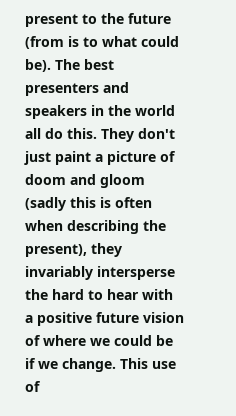present to the future (from is to what could be). The best presenters and speakers in the world all do this. They don't just paint a picture of doom and gloom (sadly this is often when describing the present), they invariably intersperse the hard to hear with a positive future vision of where we could be if we change. This use of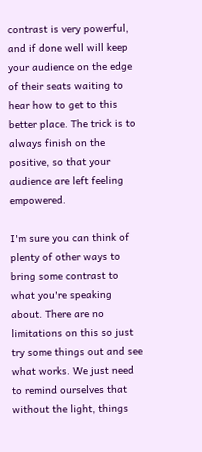contrast is very powerful, and if done well will keep your audience on the edge of their seats waiting to hear how to get to this better place. The trick is to always finish on the positive, so that your audience are left feeling empowered.

I'm sure you can think of plenty of other ways to bring some contrast to what you're speaking about. There are no limitations on this so just try some things out and see what works. We just need to remind ourselves that without the light, things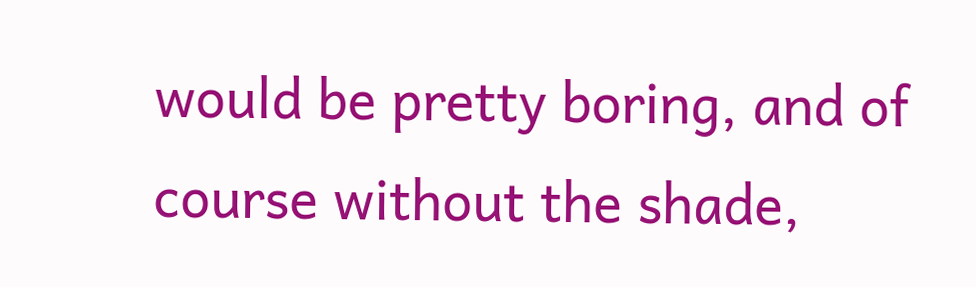would be pretty boring, and of course without the shade,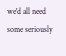we'd all need some seriously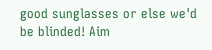good sunglasses or else we'd be blinded! Aim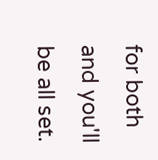for both and you'll be all set.